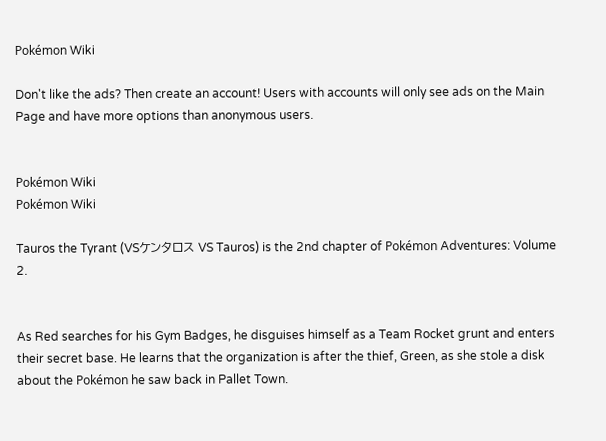Pokémon Wiki

Don't like the ads? Then create an account! Users with accounts will only see ads on the Main Page and have more options than anonymous users.


Pokémon Wiki
Pokémon Wiki

Tauros the Tyrant (VSケンタロス VS Tauros) is the 2nd chapter of Pokémon Adventures: Volume 2.


As Red searches for his Gym Badges, he disguises himself as a Team Rocket grunt and enters their secret base. He learns that the organization is after the thief, Green, as she stole a disk about the Pokémon he saw back in Pallet Town.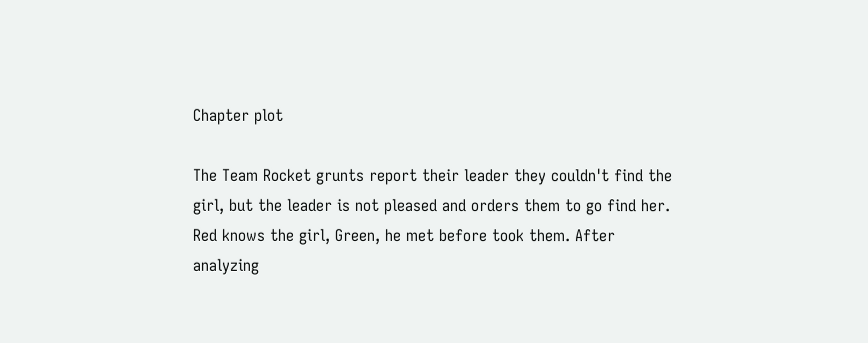Chapter plot

The Team Rocket grunts report their leader they couldn't find the girl, but the leader is not pleased and orders them to go find her. Red knows the girl, Green, he met before took them. After analyzing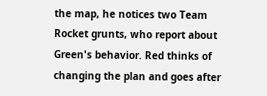the map, he notices two Team Rocket grunts, who report about Green's behavior. Red thinks of changing the plan and goes after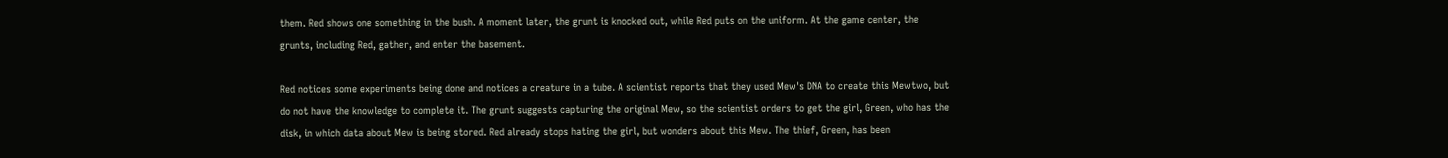them. Red shows one something in the bush. A moment later, the grunt is knocked out, while Red puts on the uniform. At the game center, the grunts, including Red, gather, and enter the basement.

Red notices some experiments being done and notices a creature in a tube. A scientist reports that they used Mew's DNA to create this Mewtwo, but do not have the knowledge to complete it. The grunt suggests capturing the original Mew, so the scientist orders to get the girl, Green, who has the disk, in which data about Mew is being stored. Red already stops hating the girl, but wonders about this Mew. The thief, Green, has been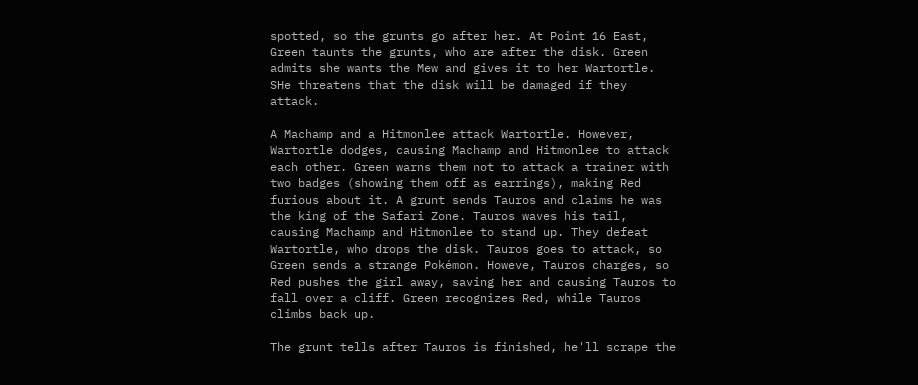spotted, so the grunts go after her. At Point 16 East, Green taunts the grunts, who are after the disk. Green admits she wants the Mew and gives it to her Wartortle. SHe threatens that the disk will be damaged if they attack.

A Machamp and a Hitmonlee attack Wartortle. However, Wartortle dodges, causing Machamp and Hitmonlee to attack each other. Green warns them not to attack a trainer with two badges (showing them off as earrings), making Red furious about it. A grunt sends Tauros and claims he was the king of the Safari Zone. Tauros waves his tail, causing Machamp and Hitmonlee to stand up. They defeat Wartortle, who drops the disk. Tauros goes to attack, so Green sends a strange Pokémon. Howeve, Tauros charges, so Red pushes the girl away, saving her and causing Tauros to fall over a cliff. Green recognizes Red, while Tauros climbs back up.

The grunt tells after Tauros is finished, he'll scrape the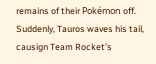remains of their Pokémon off. Suddenly, Tauros waves his tail, causign Team Rocket's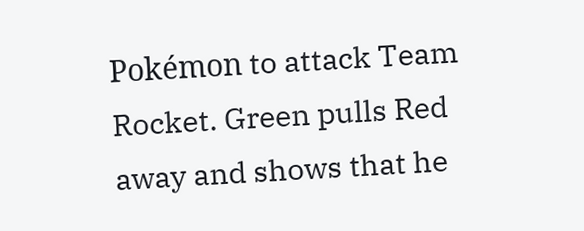Pokémon to attack Team Rocket. Green pulls Red away and shows that he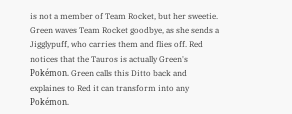is not a member of Team Rocket, but her sweetie. Green waves Team Rocket goodbye, as she sends a Jigglypuff, who carries them and flies off. Red notices that the Tauros is actually Green's Pokémon. Green calls this Ditto back and explaines to Red it can transform into any Pokémon.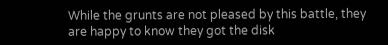While the grunts are not pleased by this battle, they are happy to know they got the disk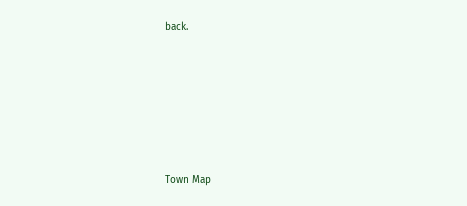back.








Town Map